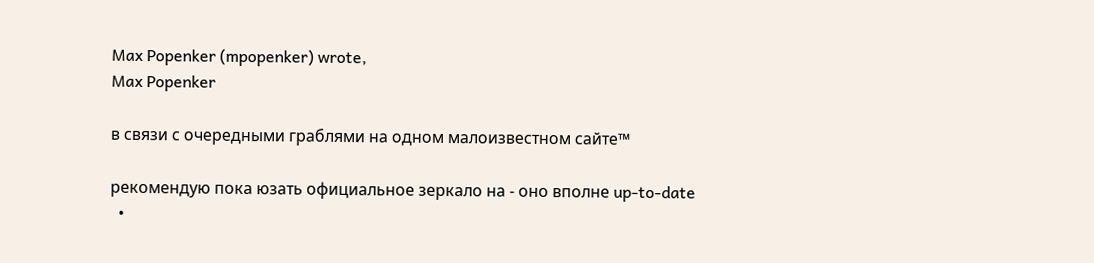Max Popenker (mpopenker) wrote,
Max Popenker

в связи с очередными граблями на одном малоизвестном сайте™

рекомендую пока юзать официальное зеркало на - оно вполне up-to-date
  •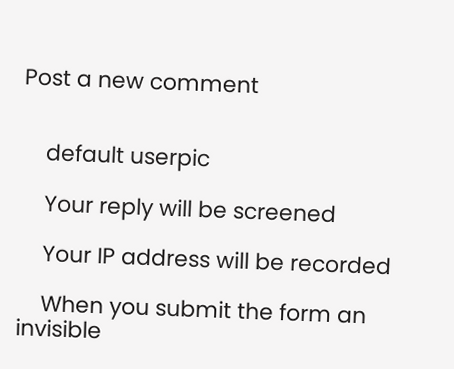Post a new comment


    default userpic

    Your reply will be screened

    Your IP address will be recorded

    When you submit the form an invisible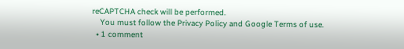reCAPTCHA check will be performed.
    You must follow the Privacy Policy and Google Terms of use.
  • 1 comment